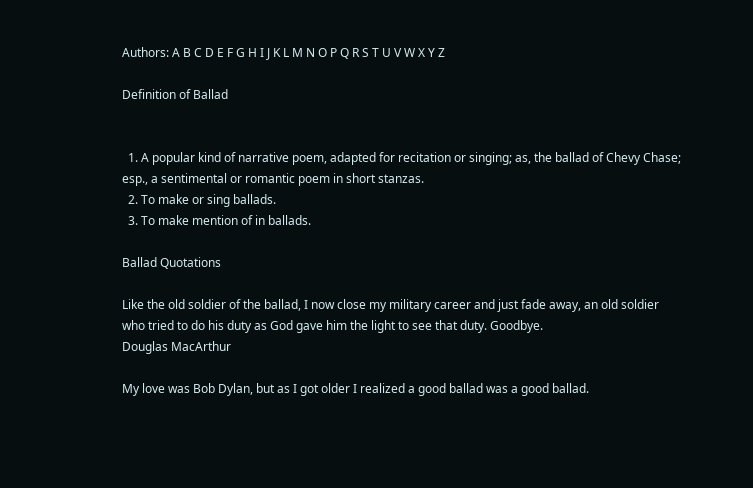Authors: A B C D E F G H I J K L M N O P Q R S T U V W X Y Z

Definition of Ballad


  1. A popular kind of narrative poem, adapted for recitation or singing; as, the ballad of Chevy Chase; esp., a sentimental or romantic poem in short stanzas.
  2. To make or sing ballads.
  3. To make mention of in ballads.

Ballad Quotations

Like the old soldier of the ballad, I now close my military career and just fade away, an old soldier who tried to do his duty as God gave him the light to see that duty. Goodbye.
Douglas MacArthur

My love was Bob Dylan, but as I got older I realized a good ballad was a good ballad.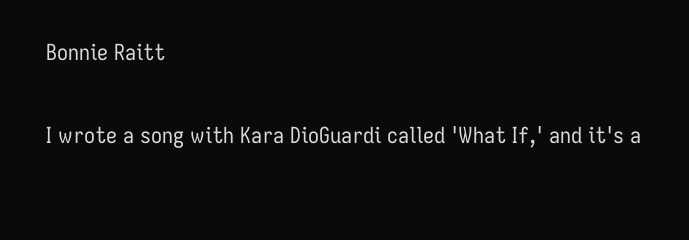Bonnie Raitt

I wrote a song with Kara DioGuardi called 'What If,' and it's a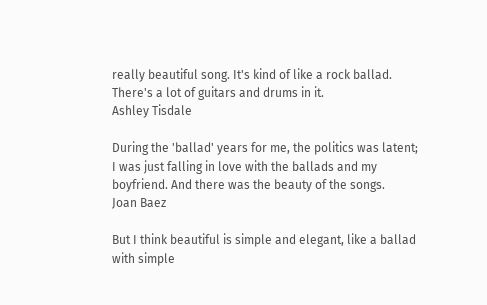really beautiful song. It's kind of like a rock ballad. There's a lot of guitars and drums in it.
Ashley Tisdale

During the 'ballad' years for me, the politics was latent; I was just falling in love with the ballads and my boyfriend. And there was the beauty of the songs.
Joan Baez

But I think beautiful is simple and elegant, like a ballad with simple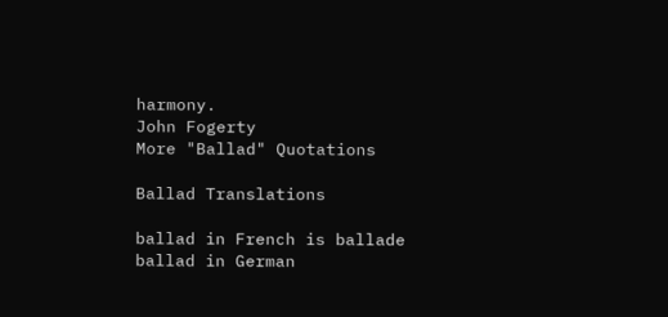harmony.
John Fogerty
More "Ballad" Quotations

Ballad Translations

ballad in French is ballade
ballad in German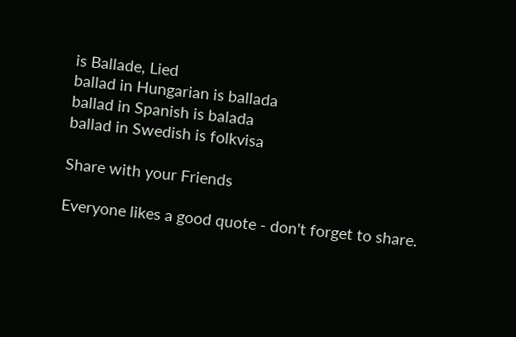is Ballade, Lied
ballad in Hungarian is ballada
ballad in Spanish is balada
ballad in Swedish is folkvisa

Share with your Friends

Everyone likes a good quote - don't forget to share.